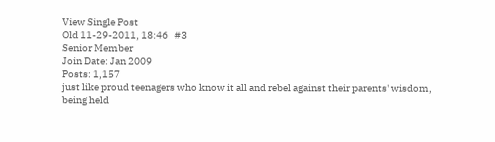View Single Post
Old 11-29-2011, 18:46   #3
Senior Member
Join Date: Jan 2009
Posts: 1,157
just like proud teenagers who know it all and rebel against their parents' wisdom,
being held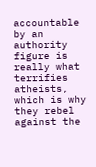accountable by an authority figure is really what terrifies atheists, which is why they rebel against the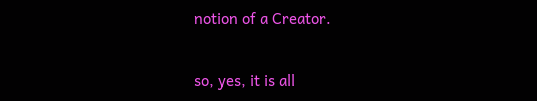notion of a Creator.

so, yes, it is all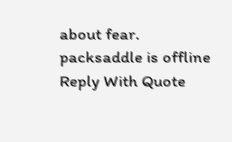about fear.
packsaddle is offline   Reply With Quote